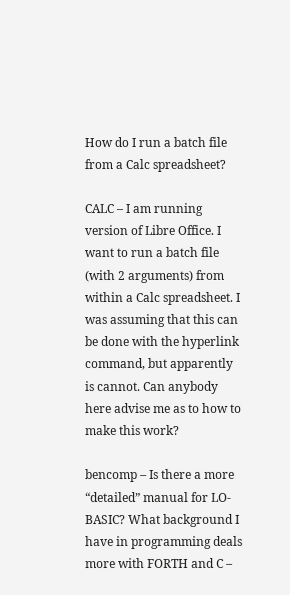How do I run a batch file from a Calc spreadsheet?

CALC – I am running version of Libre Office. I want to run a batch file (with 2 arguments) from within a Calc spreadsheet. I was assuming that this can be done with the hyperlink command, but apparently is cannot. Can anybody here advise me as to how to make this work?

bencomp – Is there a more “detailed” manual for LO-BASIC? What background I have in programming deals more with FORTH and C –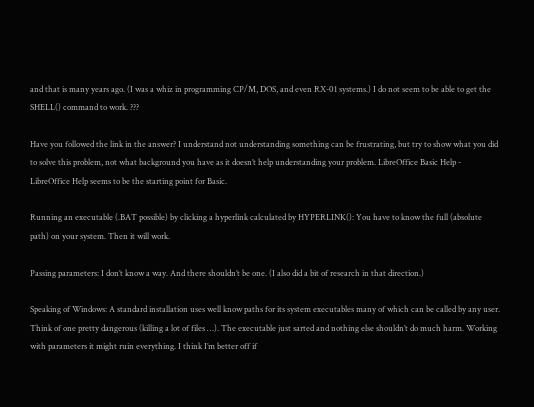and that is many years ago. (I was a whiz in programming CP/M, DOS, and even RX-01 systems.) I do not seem to be able to get the SHELL() command to work. ???

Have you followed the link in the answer? I understand not understanding something can be frustrating, but try to show what you did to solve this problem, not what background you have as it doesn’t help understanding your problem. LibreOffice Basic Help - LibreOffice Help seems to be the starting point for Basic.

Running an executable (.BAT possible) by clicking a hyperlink calculated by HYPERLINK(): You have to know the full (absolute path) on your system. Then it will work.

Passing parameters: I don’t know a way. And there shouldn’t be one. (I also did a bit of research in that direction.)

Speaking of Windows: A standard installation uses well know paths for its system executables many of which can be called by any user. Think of one pretty dangerous (killing a lot of files …). The executable just sarted and nothing else shouldn’t do much harm. Working with parameters it might ruin everything. I think I’m better off if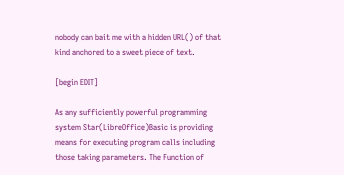nobody can bait me with a hidden URL() of that kind anchored to a sweet piece of text.

[begin EDIT]

As any sufficiently powerful programming system Star(LibreOffice)Basic is providing means for executing program calls including those taking parameters. The Function of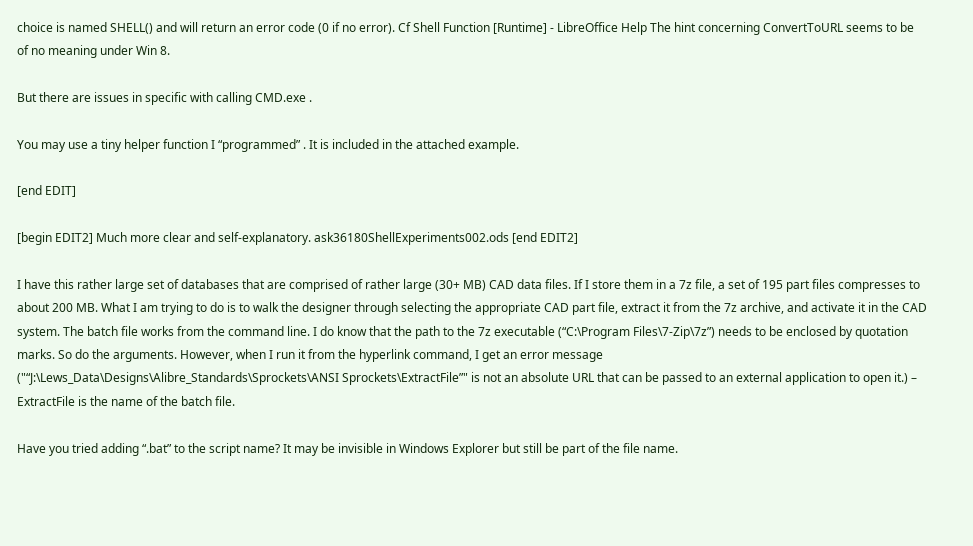choice is named SHELL() and will return an error code (0 if no error). Cf Shell Function [Runtime] - LibreOffice Help The hint concerning ConvertToURL seems to be of no meaning under Win 8.

But there are issues in specific with calling CMD.exe .

You may use a tiny helper function I “programmed” . It is included in the attached example.

[end EDIT]

[begin EDIT2] Much more clear and self-explanatory. ask36180ShellExperiments002.ods [end EDIT2]

I have this rather large set of databases that are comprised of rather large (30+ MB) CAD data files. If I store them in a 7z file, a set of 195 part files compresses to about 200 MB. What I am trying to do is to walk the designer through selecting the appropriate CAD part file, extract it from the 7z archive, and activate it in the CAD system. The batch file works from the command line. I do know that the path to the 7z executable (“C:\Program Files\7-Zip\7z”) needs to be enclosed by quotation marks. So do the arguments. However, when I run it from the hyperlink command, I get an error message ("“J:\Lews_Data\Designs\Alibre_Standards\Sprockets\ANSI Sprockets\ExtractFile”" is not an absolute URL that can be passed to an external application to open it.) – ExtractFile is the name of the batch file.

Have you tried adding “.bat” to the script name? It may be invisible in Windows Explorer but still be part of the file name.